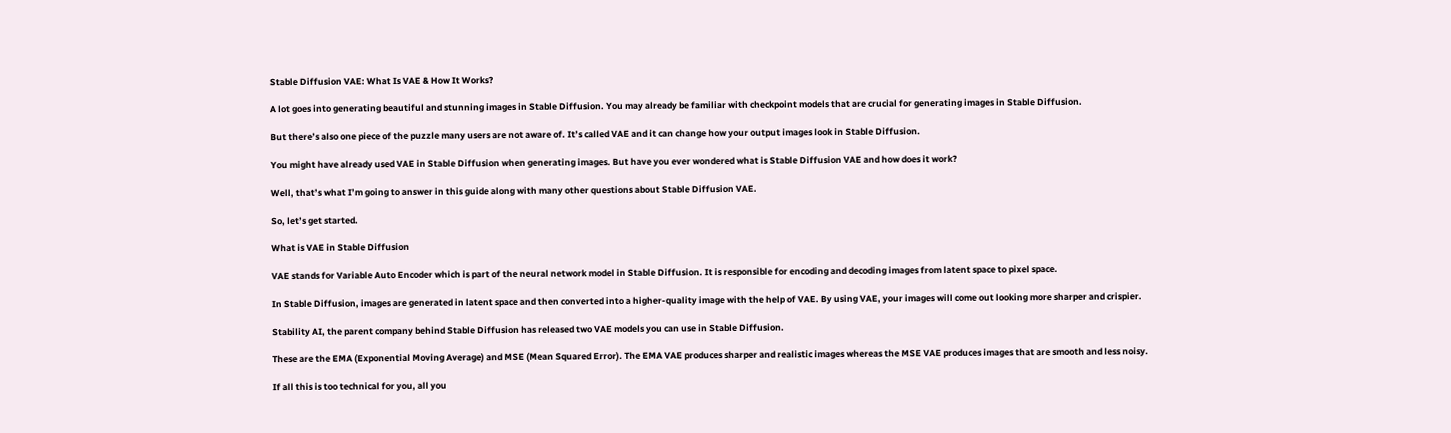Stable Diffusion VAE: What Is VAE & How It Works?

A lot goes into generating beautiful and stunning images in Stable Diffusion. You may already be familiar with checkpoint models that are crucial for generating images in Stable Diffusion.

But there’s also one piece of the puzzle many users are not aware of. It’s called VAE and it can change how your output images look in Stable Diffusion.

You might have already used VAE in Stable Diffusion when generating images. But have you ever wondered what is Stable Diffusion VAE and how does it work?

Well, that’s what I’m going to answer in this guide along with many other questions about Stable Diffusion VAE.

So, let’s get started.

What is VAE in Stable Diffusion

VAE stands for Variable Auto Encoder which is part of the neural network model in Stable Diffusion. It is responsible for encoding and decoding images from latent space to pixel space.

In Stable Diffusion, images are generated in latent space and then converted into a higher-quality image with the help of VAE. By using VAE, your images will come out looking more sharper and crispier.

Stability AI, the parent company behind Stable Diffusion has released two VAE models you can use in Stable Diffusion.

These are the EMA (Exponential Moving Average) and MSE (Mean Squared Error). The EMA VAE produces sharper and realistic images whereas the MSE VAE produces images that are smooth and less noisy.

If all this is too technical for you, all you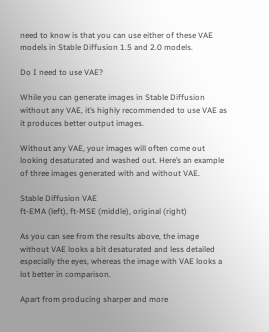need to know is that you can use either of these VAE models in Stable Diffusion 1.5 and 2.0 models.

Do I need to use VAE?

While you can generate images in Stable Diffusion without any VAE, it’s highly recommended to use VAE as it produces better output images.

Without any VAE, your images will often come out looking desaturated and washed out. Here’s an example of three images generated with and without VAE.

Stable Diffusion VAE
ft-EMA (left), ft-MSE (middle), original (right)

As you can see from the results above, the image without VAE looks a bit desaturated and less detailed especially the eyes, whereas the image with VAE looks a lot better in comparison.

Apart from producing sharper and more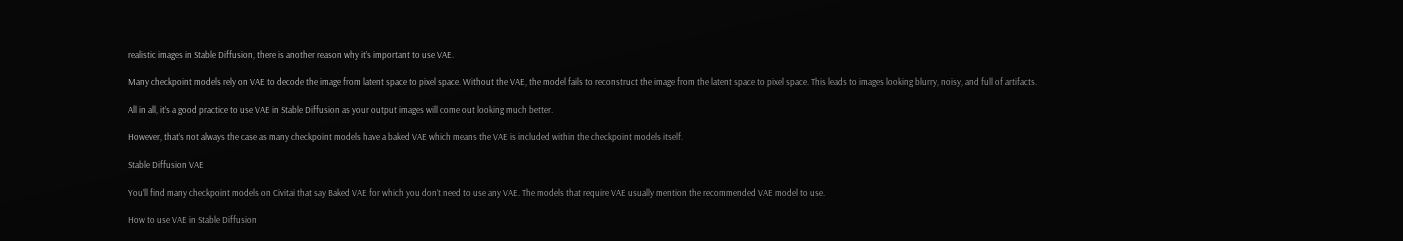realistic images in Stable Diffusion, there is another reason why it’s important to use VAE.

Many checkpoint models rely on VAE to decode the image from latent space to pixel space. Without the VAE, the model fails to reconstruct the image from the latent space to pixel space. This leads to images looking blurry, noisy, and full of artifacts.

All in all, it’s a good practice to use VAE in Stable Diffusion as your output images will come out looking much better.

However, that’s not always the case as many checkpoint models have a baked VAE which means the VAE is included within the checkpoint models itself.

Stable Diffusion VAE

You’ll find many checkpoint models on Civitai that say Baked VAE for which you don’t need to use any VAE. The models that require VAE usually mention the recommended VAE model to use.

How to use VAE in Stable Diffusion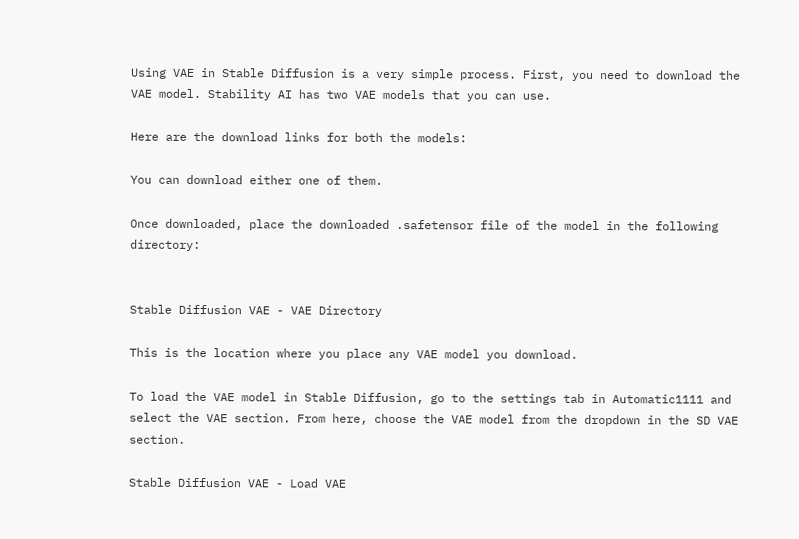Using VAE in Stable Diffusion is a very simple process. First, you need to download the VAE model. Stability AI has two VAE models that you can use.

Here are the download links for both the models:

You can download either one of them.

Once downloaded, place the downloaded .safetensor file of the model in the following directory:


Stable Diffusion VAE - VAE Directory

This is the location where you place any VAE model you download.

To load the VAE model in Stable Diffusion, go to the settings tab in Automatic1111 and select the VAE section. From here, choose the VAE model from the dropdown in the SD VAE section.

Stable Diffusion VAE - Load VAE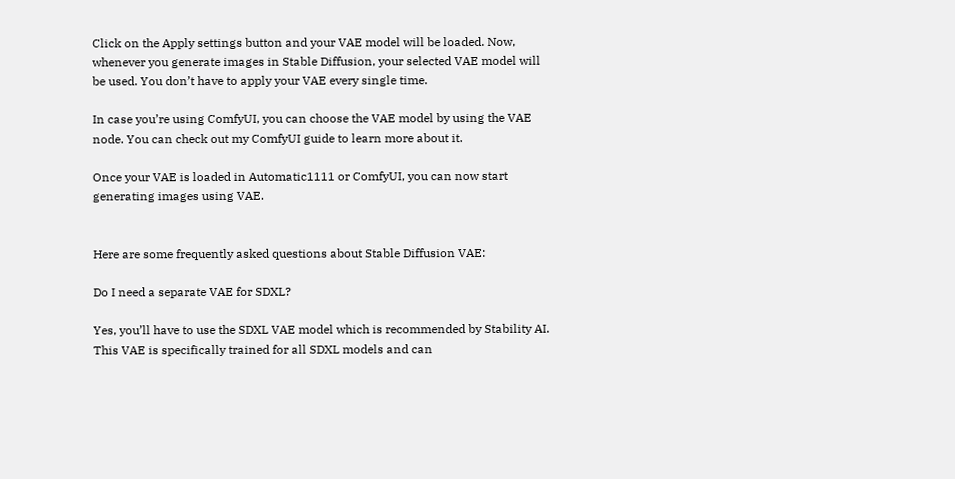Click on the Apply settings button and your VAE model will be loaded. Now, whenever you generate images in Stable Diffusion, your selected VAE model will be used. You don’t have to apply your VAE every single time.

In case you’re using ComfyUI, you can choose the VAE model by using the VAE node. You can check out my ComfyUI guide to learn more about it.

Once your VAE is loaded in Automatic1111 or ComfyUI, you can now start generating images using VAE.


Here are some frequently asked questions about Stable Diffusion VAE:

Do I need a separate VAE for SDXL?

Yes, you’ll have to use the SDXL VAE model which is recommended by Stability AI. This VAE is specifically trained for all SDXL models and can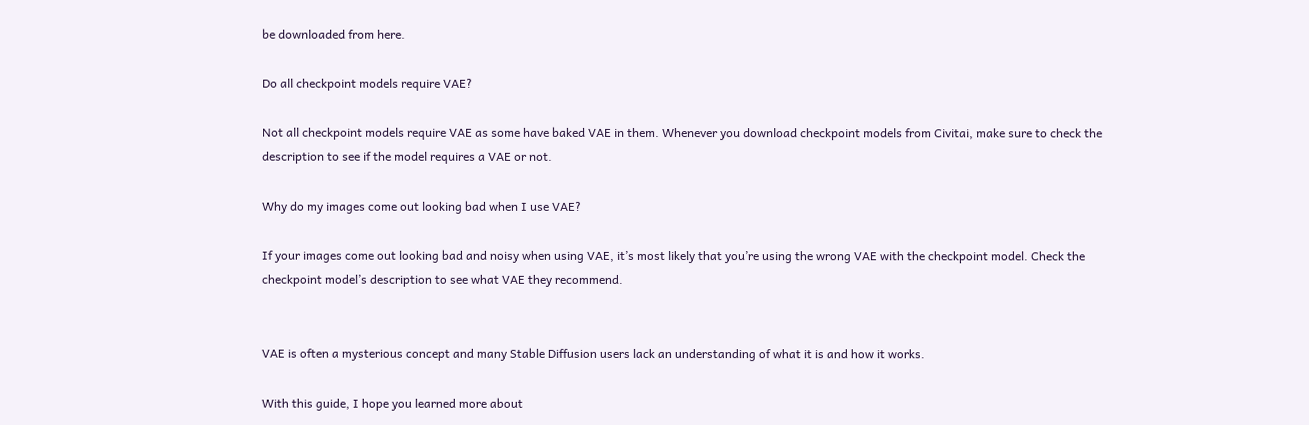be downloaded from here.

Do all checkpoint models require VAE?

Not all checkpoint models require VAE as some have baked VAE in them. Whenever you download checkpoint models from Civitai, make sure to check the description to see if the model requires a VAE or not.

Why do my images come out looking bad when I use VAE?

If your images come out looking bad and noisy when using VAE, it’s most likely that you’re using the wrong VAE with the checkpoint model. Check the checkpoint model’s description to see what VAE they recommend.


VAE is often a mysterious concept and many Stable Diffusion users lack an understanding of what it is and how it works.

With this guide, I hope you learned more about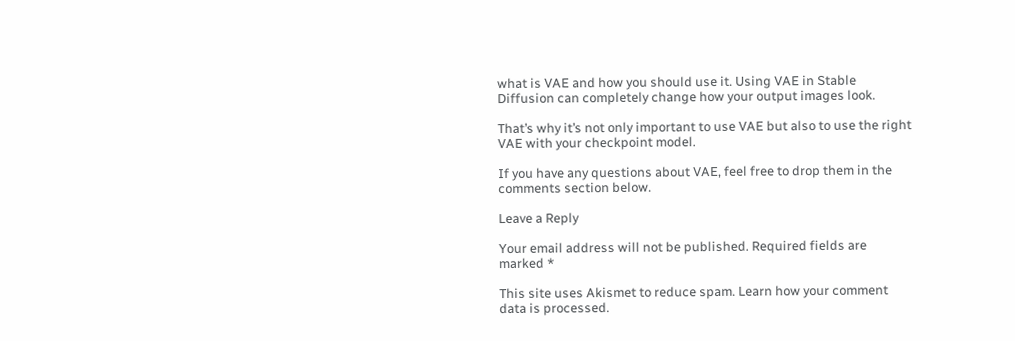what is VAE and how you should use it. Using VAE in Stable Diffusion can completely change how your output images look.

That’s why it’s not only important to use VAE but also to use the right VAE with your checkpoint model.

If you have any questions about VAE, feel free to drop them in the comments section below.

Leave a Reply

Your email address will not be published. Required fields are marked *

This site uses Akismet to reduce spam. Learn how your comment data is processed.